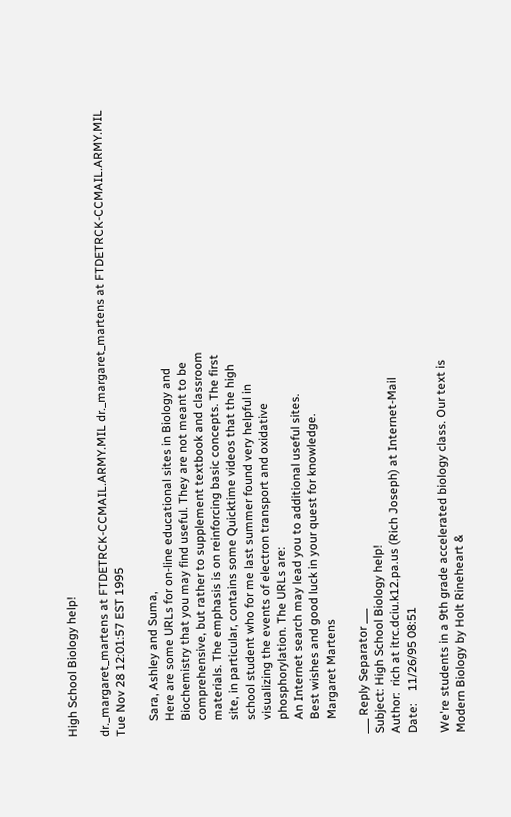High School Biology help!

dr._margaret_martens at FTDETRCK-CCMAIL.ARMY.MIL dr._margaret_martens at FTDETRCK-CCMAIL.ARMY.MIL
Tue Nov 28 12:01:57 EST 1995

     Sara, Ashley and Suma,
     Here are some URLs for on-line educational sites in Biology and
     Biochemistry that you may find useful. They are not meant to be
     comprehensive, but rather to supplement textbook and classroom
     materials. The emphasis is on reinforcing basic concepts. The first
     site, in particular, contains some Quicktime videos that the high
     school student who for me last summer found very helpful in
     visualizing the events of electron transport and oxidative
     phosphorylation. The URLs are:
     An Internet search may lead you to additional useful sites.
     Best wishes and good luck in your quest for knowledge.
     Margaret Martens

___ Reply Separator ___
Subject: High School Biology help!
Author:  rich at itrc.dciu.k12.pa.us (Rich Joseph) at Internet-Mail
Date:    11/26/95 08:51

We're students in a 9th grade accelerated biology class. Our text is
Modern Biology by Holt Rineheart &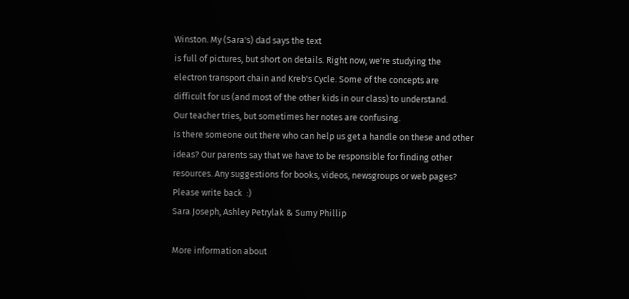Winston. My (Sara's) dad says the text
is full of pictures, but short on details. Right now, we're studying the
electron transport chain and Kreb's Cycle. Some of the concepts are
difficult for us (and most of the other kids in our class) to understand.
Our teacher tries, but sometimes her notes are confusing.
Is there someone out there who can help us get a handle on these and other
ideas? Our parents say that we have to be responsible for finding other
resources. Any suggestions for books, videos, newsgroups or web pages?
Please write back  :)
Sara Joseph, Ashley Petrylak & Sumy Phillip

More information about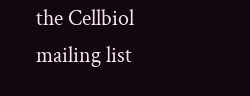the Cellbiol mailing list